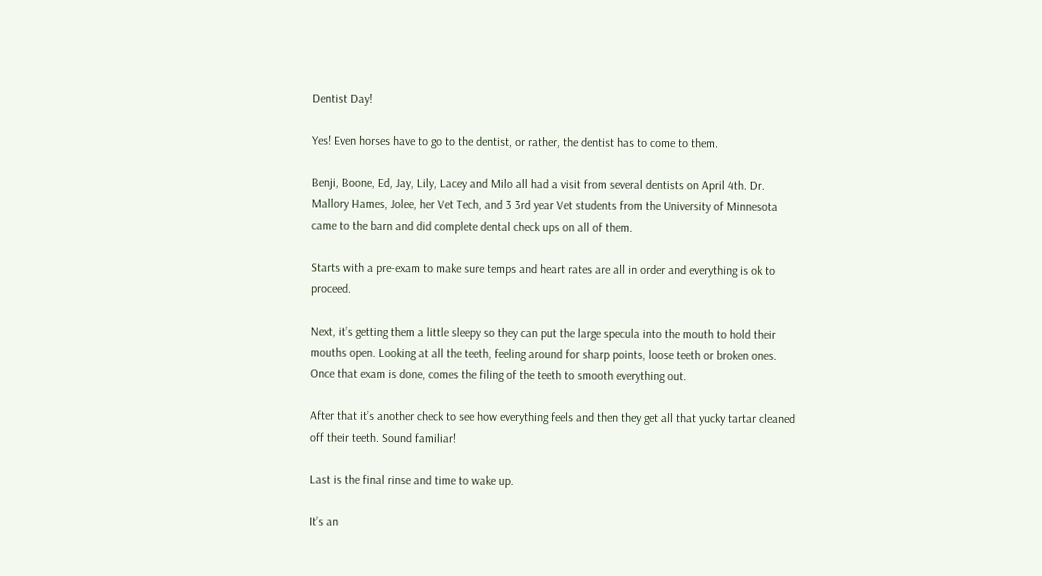Dentist Day!

Yes! Even horses have to go to the dentist, or rather, the dentist has to come to them.

Benji, Boone, Ed, Jay, Lily, Lacey and Milo all had a visit from several dentists on April 4th. Dr. Mallory Hames, Jolee, her Vet Tech, and 3 3rd year Vet students from the University of Minnesota came to the barn and did complete dental check ups on all of them.

Starts with a pre-exam to make sure temps and heart rates are all in order and everything is ok to proceed.

Next, it’s getting them a little sleepy so they can put the large specula into the mouth to hold their mouths open. Looking at all the teeth, feeling around for sharp points, loose teeth or broken ones. Once that exam is done, comes the filing of the teeth to smooth everything out.

After that it’s another check to see how everything feels and then they get all that yucky tartar cleaned off their teeth. Sound familiar!

Last is the final rinse and time to wake up.

It’s an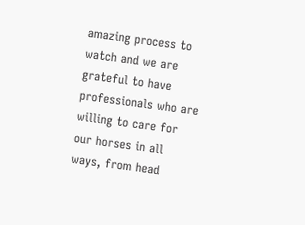amazing process to watch and we are grateful to have professionals who are willing to care for our horses in all ways, from head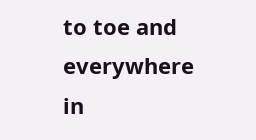to toe and everywhere in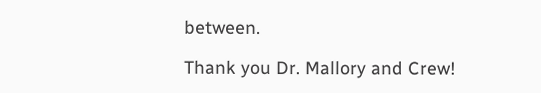between.

Thank you Dr. Mallory and Crew!